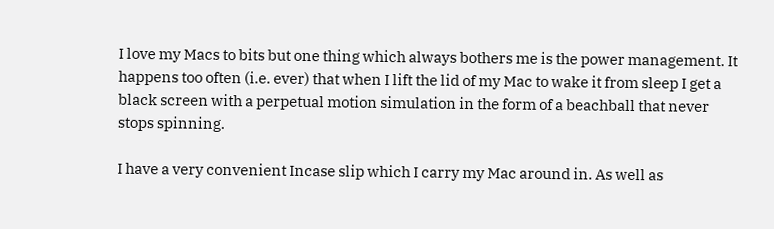I love my Macs to bits but one thing which always bothers me is the power management. It happens too often (i.e. ever) that when I lift the lid of my Mac to wake it from sleep I get a black screen with a perpetual motion simulation in the form of a beachball that never stops spinning.

I have a very convenient Incase slip which I carry my Mac around in. As well as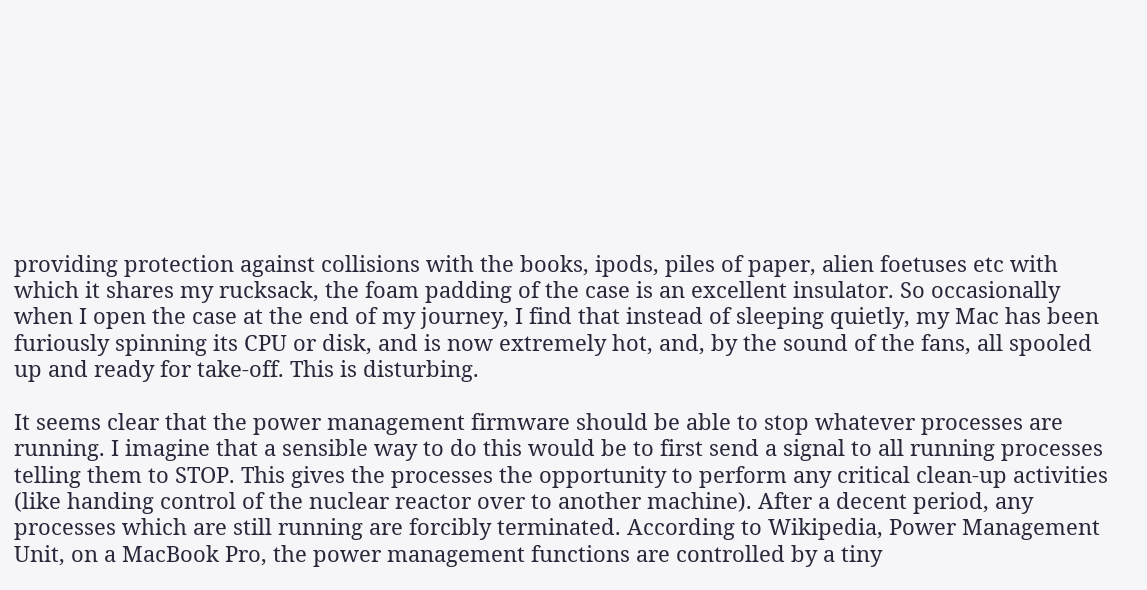providing protection against collisions with the books, ipods, piles of paper, alien foetuses etc with which it shares my rucksack, the foam padding of the case is an excellent insulator. So occasionally when I open the case at the end of my journey, I find that instead of sleeping quietly, my Mac has been furiously spinning its CPU or disk, and is now extremely hot, and, by the sound of the fans, all spooled up and ready for take-off. This is disturbing.

It seems clear that the power management firmware should be able to stop whatever processes are running. I imagine that a sensible way to do this would be to first send a signal to all running processes telling them to STOP. This gives the processes the opportunity to perform any critical clean-up activities (like handing control of the nuclear reactor over to another machine). After a decent period, any processes which are still running are forcibly terminated. According to Wikipedia, Power Management Unit, on a MacBook Pro, the power management functions are controlled by a tiny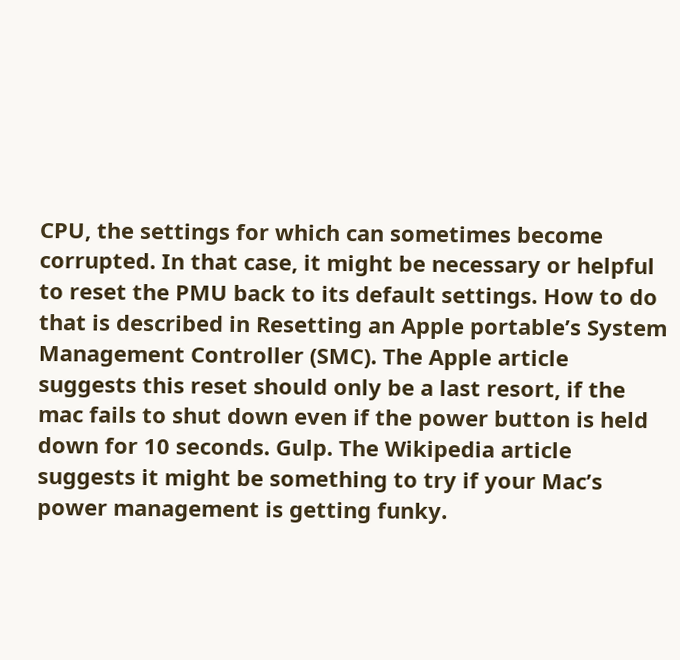CPU, the settings for which can sometimes become corrupted. In that case, it might be necessary or helpful to reset the PMU back to its default settings. How to do that is described in Resetting an Apple portable’s System Management Controller (SMC). The Apple article suggests this reset should only be a last resort, if the mac fails to shut down even if the power button is held down for 10 seconds. Gulp. The Wikipedia article suggests it might be something to try if your Mac’s power management is getting funky.